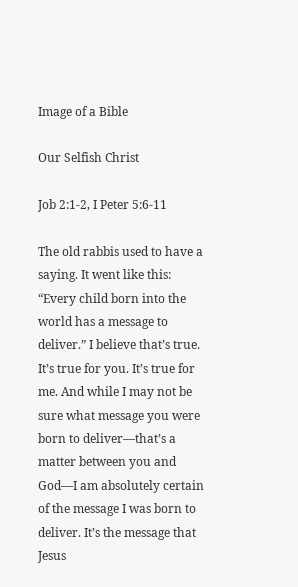Image of a Bible

Our Selfish Christ

Job 2:1-2, I Peter 5:6-11

The old rabbis used to have a saying. It went like this: “Every child born into the world has a message to deliver.” I believe that’s true. It’s true for you. It’s true for me. And while I may not be sure what message you were born to deliver—that’s a matter between you and God—I am absolutely certain of the message I was born to deliver. It’s the message that Jesus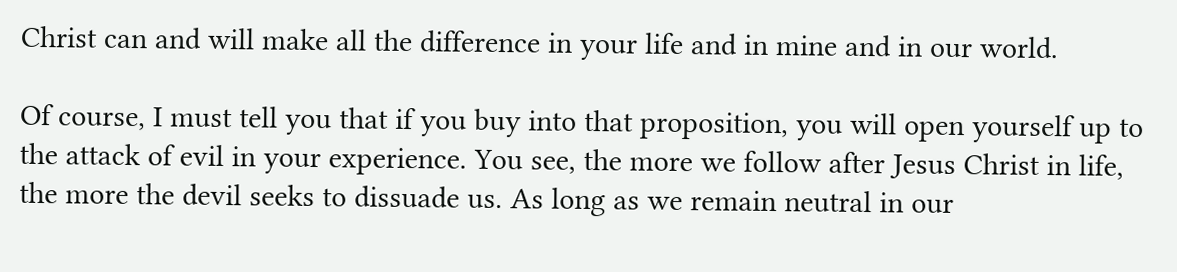Christ can and will make all the difference in your life and in mine and in our world.

Of course, I must tell you that if you buy into that proposition, you will open yourself up to the attack of evil in your experience. You see, the more we follow after Jesus Christ in life, the more the devil seeks to dissuade us. As long as we remain neutral in our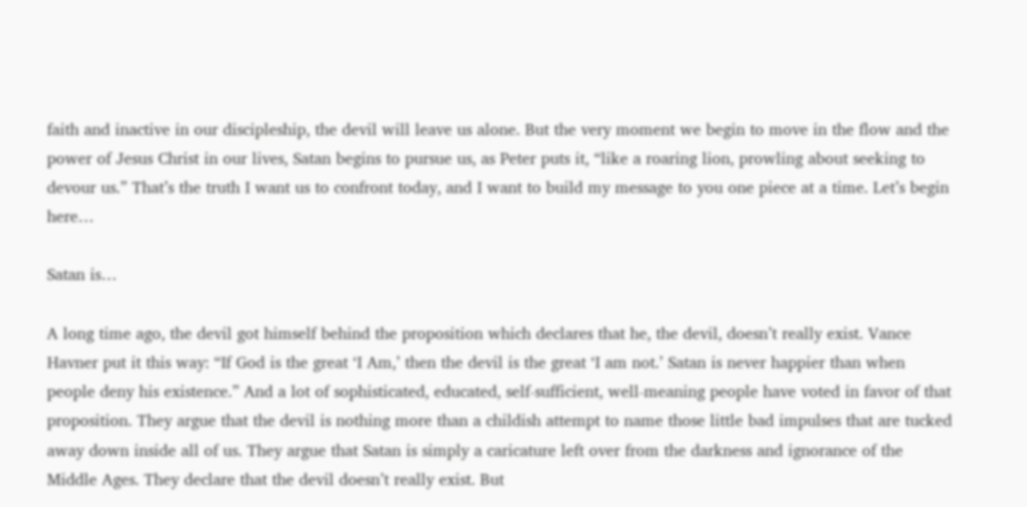faith and inactive in our discipleship, the devil will leave us alone. But the very moment we begin to move in the flow and the power of Jesus Christ in our lives, Satan begins to pursue us, as Peter puts it, “like a roaring lion, prowling about seeking to devour us.” That’s the truth I want us to confront today, and I want to build my message to you one piece at a time. Let’s begin here…

Satan is…

A long time ago, the devil got himself behind the proposition which declares that he, the devil, doesn’t really exist. Vance Havner put it this way: “If God is the great ‘I Am,’ then the devil is the great ‘I am not.’ Satan is never happier than when people deny his existence.” And a lot of sophisticated, educated, self-sufficient, well-meaning people have voted in favor of that proposition. They argue that the devil is nothing more than a childish attempt to name those little bad impulses that are tucked away down inside all of us. They argue that Satan is simply a caricature left over from the darkness and ignorance of the Middle Ages. They declare that the devil doesn’t really exist. But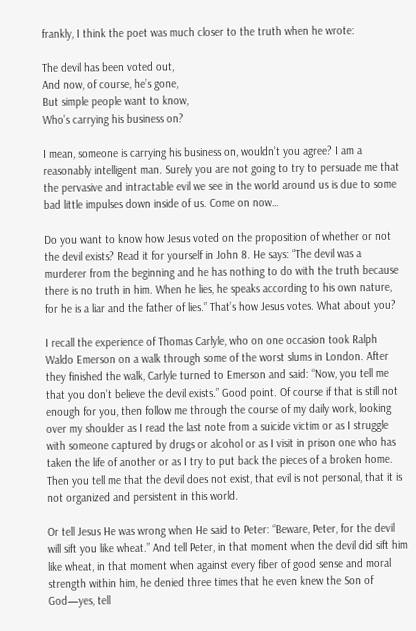frankly, I think the poet was much closer to the truth when he wrote:

The devil has been voted out,
And now, of course, he’s gone,
But simple people want to know,
Who’s carrying his business on?

I mean, someone is carrying his business on, wouldn’t you agree? I am a reasonably intelligent man. Surely you are not going to try to persuade me that the pervasive and intractable evil we see in the world around us is due to some bad little impulses down inside of us. Come on now…

Do you want to know how Jesus voted on the proposition of whether or not the devil exists? Read it for yourself in John 8. He says: “The devil was a murderer from the beginning and he has nothing to do with the truth because there is no truth in him. When he lies, he speaks according to his own nature, for he is a liar and the father of lies.” That’s how Jesus votes. What about you?

I recall the experience of Thomas Carlyle, who on one occasion took Ralph Waldo Emerson on a walk through some of the worst slums in London. After they finished the walk, Carlyle turned to Emerson and said: “Now, you tell me that you don’t believe the devil exists.” Good point. Of course if that is still not enough for you, then follow me through the course of my daily work, looking over my shoulder as I read the last note from a suicide victim or as I struggle with someone captured by drugs or alcohol or as I visit in prison one who has taken the life of another or as I try to put back the pieces of a broken home. Then you tell me that the devil does not exist, that evil is not personal, that it is not organized and persistent in this world.

Or tell Jesus He was wrong when He said to Peter: “Beware, Peter, for the devil will sift you like wheat.” And tell Peter, in that moment when the devil did sift him like wheat, in that moment when against every fiber of good sense and moral strength within him, he denied three times that he even knew the Son of God—yes, tell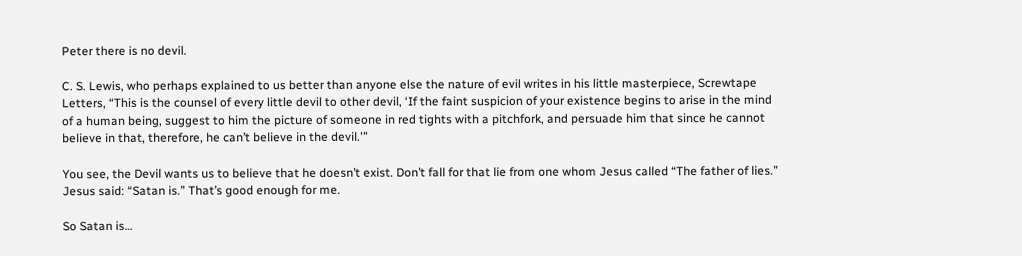Peter there is no devil.

C. S. Lewis, who perhaps explained to us better than anyone else the nature of evil writes in his little masterpiece, Screwtape Letters, “This is the counsel of every little devil to other devil, ‘If the faint suspicion of your existence begins to arise in the mind of a human being, suggest to him the picture of someone in red tights with a pitchfork, and persuade him that since he cannot believe in that, therefore, he can’t believe in the devil.'”

You see, the Devil wants us to believe that he doesn’t exist. Don’t fall for that lie from one whom Jesus called “The father of lies.” Jesus said: “Satan is.” That’s good enough for me.

So Satan is…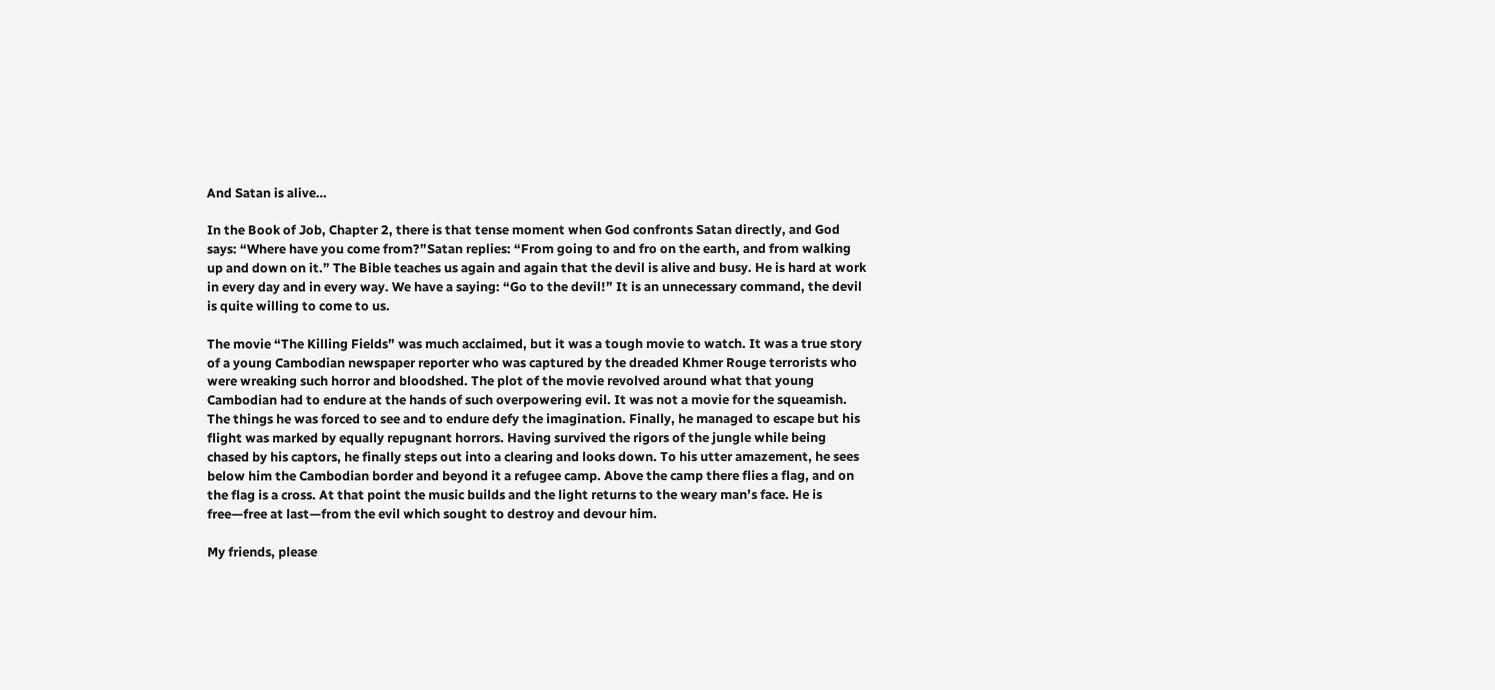And Satan is alive…

In the Book of Job, Chapter 2, there is that tense moment when God confronts Satan directly, and God says: “Where have you come from?”Satan replies: “From going to and fro on the earth, and from walking up and down on it.” The Bible teaches us again and again that the devil is alive and busy. He is hard at work in every day and in every way. We have a saying: “Go to the devil!” It is an unnecessary command, the devil is quite willing to come to us.

The movie “The Killing Fields” was much acclaimed, but it was a tough movie to watch. It was a true story of a young Cambodian newspaper reporter who was captured by the dreaded Khmer Rouge terrorists who were wreaking such horror and bloodshed. The plot of the movie revolved around what that young Cambodian had to endure at the hands of such overpowering evil. It was not a movie for the squeamish. The things he was forced to see and to endure defy the imagination. Finally, he managed to escape but his flight was marked by equally repugnant horrors. Having survived the rigors of the jungle while being chased by his captors, he finally steps out into a clearing and looks down. To his utter amazement, he sees below him the Cambodian border and beyond it a refugee camp. Above the camp there flies a flag, and on the flag is a cross. At that point the music builds and the light returns to the weary man’s face. He is free—free at last—from the evil which sought to destroy and devour him.

My friends, please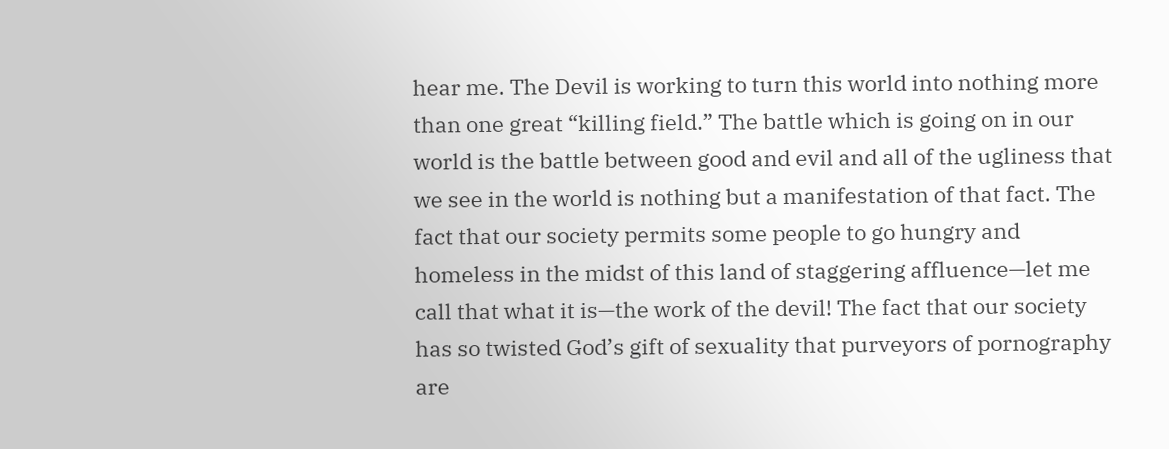hear me. The Devil is working to turn this world into nothing more than one great “killing field.” The battle which is going on in our world is the battle between good and evil and all of the ugliness that we see in the world is nothing but a manifestation of that fact. The fact that our society permits some people to go hungry and homeless in the midst of this land of staggering affluence—let me call that what it is—the work of the devil! The fact that our society has so twisted God’s gift of sexuality that purveyors of pornography are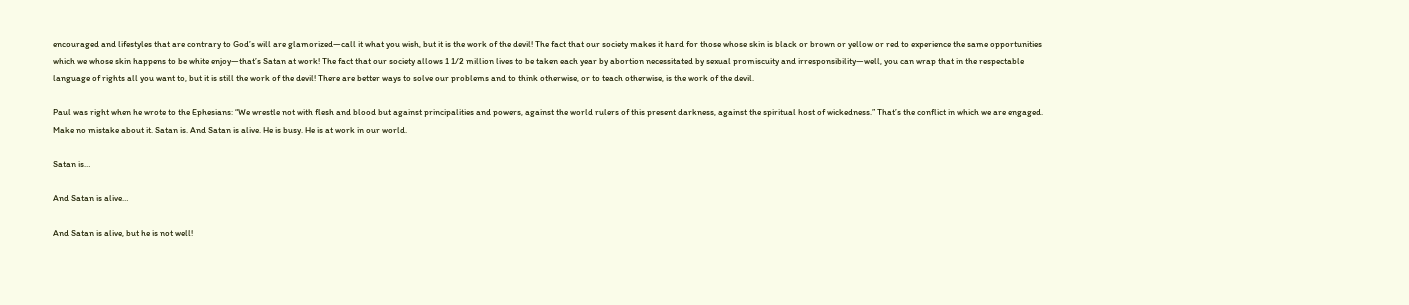encouraged and lifestyles that are contrary to God’s will are glamorized—call it what you wish, but it is the work of the devil! The fact that our society makes it hard for those whose skin is black or brown or yellow or red to experience the same opportunities which we whose skin happens to be white enjoy—that’s Satan at work! The fact that our society allows 1 1/2 million lives to be taken each year by abortion necessitated by sexual promiscuity and irresponsibility—well, you can wrap that in the respectable language of rights all you want to, but it is still the work of the devil! There are better ways to solve our problems and to think otherwise, or to teach otherwise, is the work of the devil.

Paul was right when he wrote to the Ephesians: “We wrestle not with flesh and blood but against principalities and powers, against the world rulers of this present darkness, against the spiritual host of wickedness.” That’s the conflict in which we are engaged. Make no mistake about it. Satan is. And Satan is alive. He is busy. He is at work in our world.

Satan is…

And Satan is alive…

And Satan is alive, but he is not well!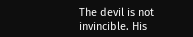The devil is not invincible. His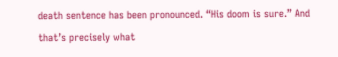death sentence has been pronounced. “His doom is sure.” And that’s precisely what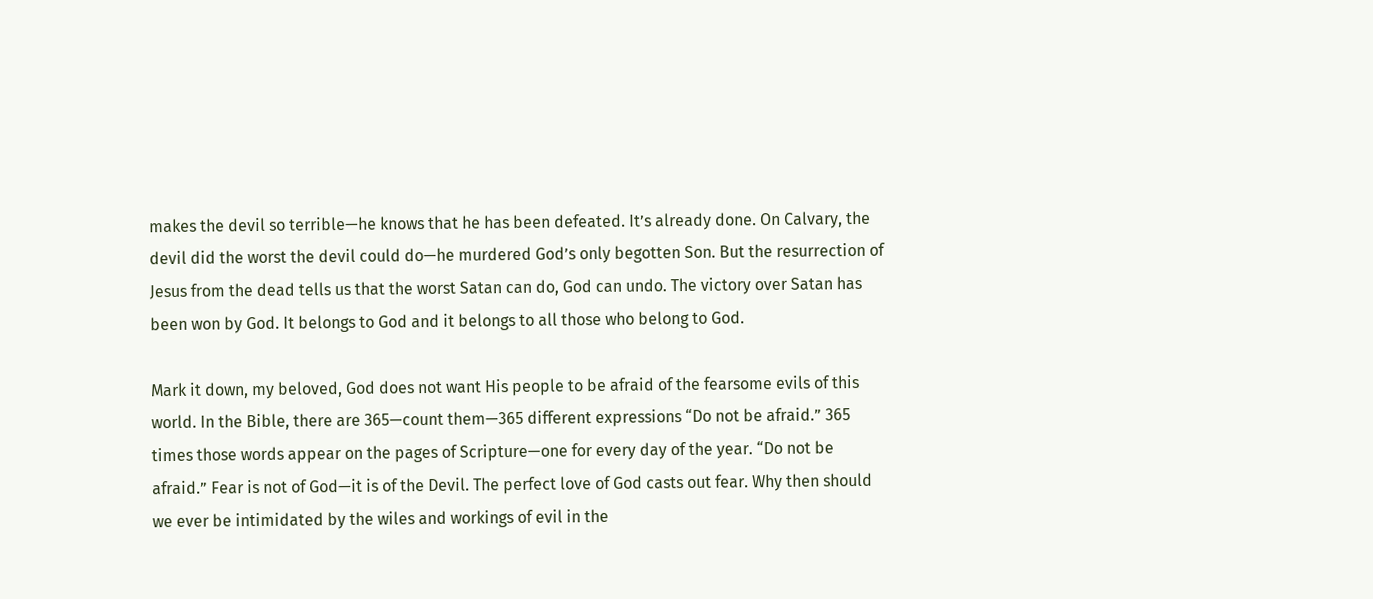makes the devil so terrible—he knows that he has been defeated. It’s already done. On Calvary, the devil did the worst the devil could do—he murdered God’s only begotten Son. But the resurrection of Jesus from the dead tells us that the worst Satan can do, God can undo. The victory over Satan has been won by God. It belongs to God and it belongs to all those who belong to God.

Mark it down, my beloved, God does not want His people to be afraid of the fearsome evils of this world. In the Bible, there are 365—count them—365 different expressions “Do not be afraid.” 365 times those words appear on the pages of Scripture—one for every day of the year. “Do not be afraid.” Fear is not of God—it is of the Devil. The perfect love of God casts out fear. Why then should we ever be intimidated by the wiles and workings of evil in the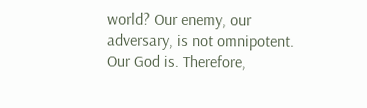world? Our enemy, our adversary, is not omnipotent. Our God is. Therefore,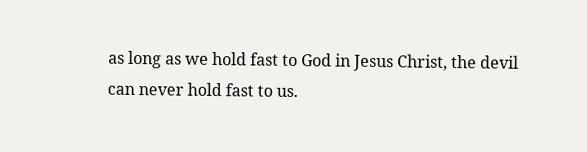as long as we hold fast to God in Jesus Christ, the devil can never hold fast to us.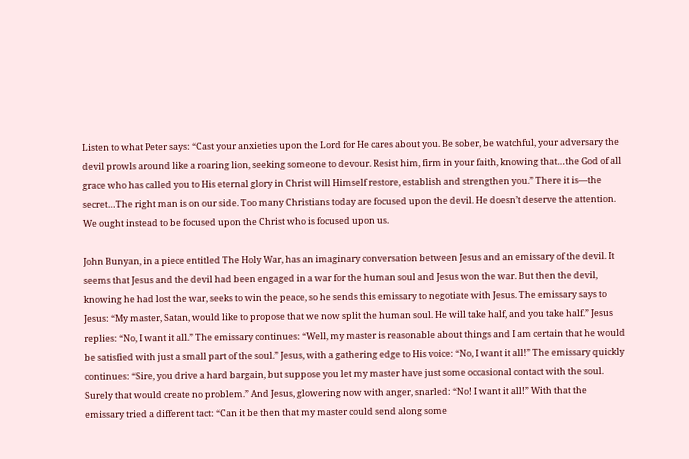Listen to what Peter says: “Cast your anxieties upon the Lord for He cares about you. Be sober, be watchful, your adversary the devil prowls around like a roaring lion, seeking someone to devour. Resist him, firm in your faith, knowing that…the God of all grace who has called you to His eternal glory in Christ will Himself restore, establish and strengthen you.” There it is—the secret…The right man is on our side. Too many Christians today are focused upon the devil. He doesn’t deserve the attention. We ought instead to be focused upon the Christ who is focused upon us.

John Bunyan, in a piece entitled The Holy War, has an imaginary conversation between Jesus and an emissary of the devil. It seems that Jesus and the devil had been engaged in a war for the human soul and Jesus won the war. But then the devil, knowing he had lost the war, seeks to win the peace, so he sends this emissary to negotiate with Jesus. The emissary says to Jesus: “My master, Satan, would like to propose that we now split the human soul. He will take half, and you take half.” Jesus replies: “No, I want it all.” The emissary continues: “Well, my master is reasonable about things and I am certain that he would be satisfied with just a small part of the soul.” Jesus, with a gathering edge to His voice: “No, I want it all!” The emissary quickly continues: “Sire, you drive a hard bargain, but suppose you let my master have just some occasional contact with the soul. Surely that would create no problem.” And Jesus, glowering now with anger, snarled: “No! I want it all!” With that the emissary tried a different tact: “Can it be then that my master could send along some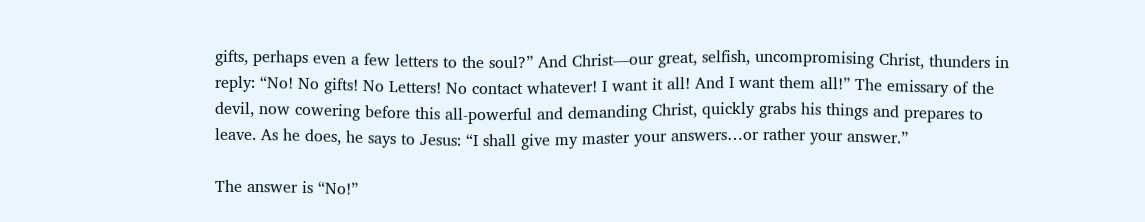gifts, perhaps even a few letters to the soul?” And Christ—our great, selfish, uncompromising Christ, thunders in reply: “No! No gifts! No Letters! No contact whatever! I want it all! And I want them all!” The emissary of the devil, now cowering before this all-powerful and demanding Christ, quickly grabs his things and prepares to leave. As he does, he says to Jesus: “I shall give my master your answers…or rather your answer.”

The answer is “No!”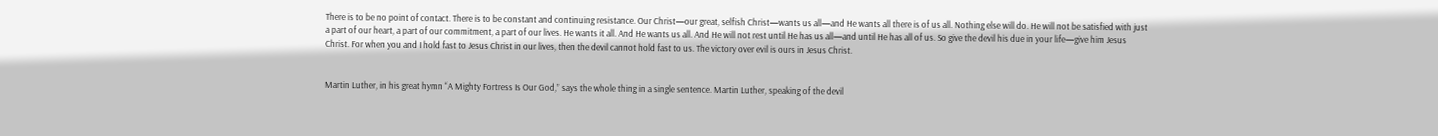There is to be no point of contact. There is to be constant and continuing resistance. Our Christ—our great, selfish Christ—wants us all—and He wants all there is of us all. Nothing else will do. He will not be satisfied with just a part of our heart, a part of our commitment, a part of our lives. He wants it all. And He wants us all. And He will not rest until He has us all—and until He has all of us. So give the devil his due in your life—give him Jesus Christ. For when you and I hold fast to Jesus Christ in our lives, then the devil cannot hold fast to us. The victory over evil is ours in Jesus Christ.


Martin Luther, in his great hymn “A Mighty Fortress Is Our God,” says the whole thing in a single sentence. Martin Luther, speaking of the devil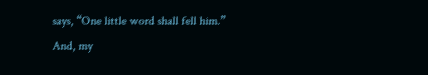says, “One little word shall fell him.” And, my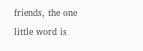friends, the one little word is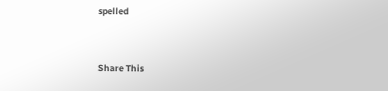spelled


Share This